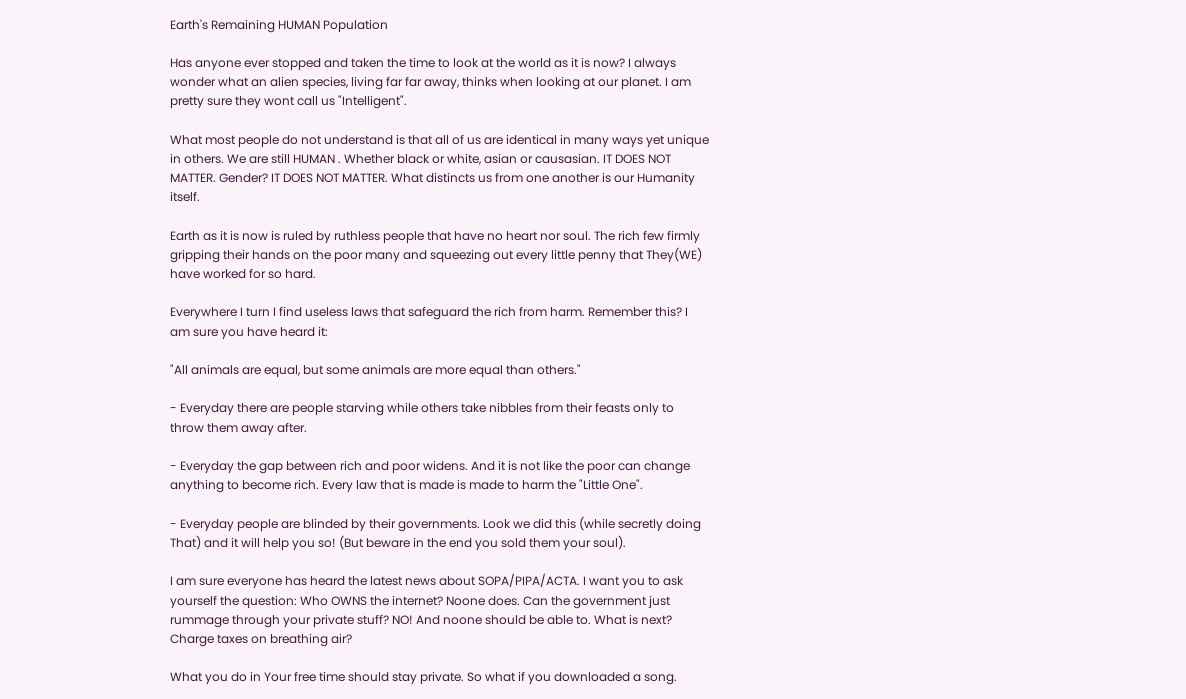Earth's Remaining HUMAN Population

Has anyone ever stopped and taken the time to look at the world as it is now? I always wonder what an alien species, living far far away, thinks when looking at our planet. I am pretty sure they wont call us "Intelligent".

What most people do not understand is that all of us are identical in many ways yet unique in others. We are still HUMAN . Whether black or white, asian or causasian. IT DOES NOT MATTER. Gender? IT DOES NOT MATTER. What distincts us from one another is our Humanity itself.

Earth as it is now is ruled by ruthless people that have no heart nor soul. The rich few firmly gripping their hands on the poor many and squeezing out every little penny that They(WE) have worked for so hard.

Everywhere I turn I find useless laws that safeguard the rich from harm. Remember this? I am sure you have heard it:

"All animals are equal, but some animals are more equal than others."

- Everyday there are people starving while others take nibbles from their feasts only to throw them away after.

- Everyday the gap between rich and poor widens. And it is not like the poor can change anything to become rich. Every law that is made is made to harm the "Little One".

- Everyday people are blinded by their governments. Look we did this (while secretly doing That) and it will help you so! (But beware in the end you sold them your soul).

I am sure everyone has heard the latest news about SOPA/PIPA/ACTA. I want you to ask yourself the question: Who OWNS the internet? Noone does. Can the government just rummage through your private stuff? NO! And noone should be able to. What is next? Charge taxes on breathing air?

What you do in Your free time should stay private. So what if you downloaded a song.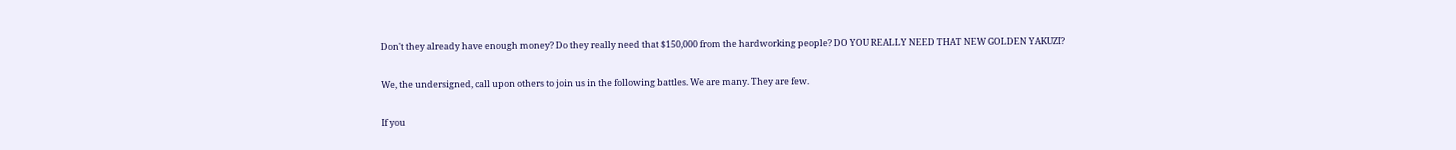Don't they already have enough money? Do they really need that $150,000 from the hardworking people? DO YOU REALLY NEED THAT NEW GOLDEN YAKUZI?

We, the undersigned, call upon others to join us in the following battles. We are many. They are few.

If you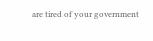are tired of your government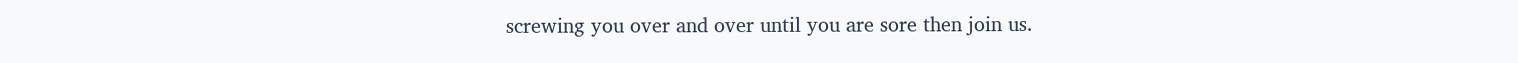screwing you over and over until you are sore then join us.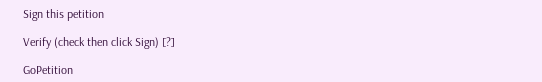Sign this petition

Verify (check then click Sign) [?]

GoPetition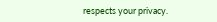respects your privacy.